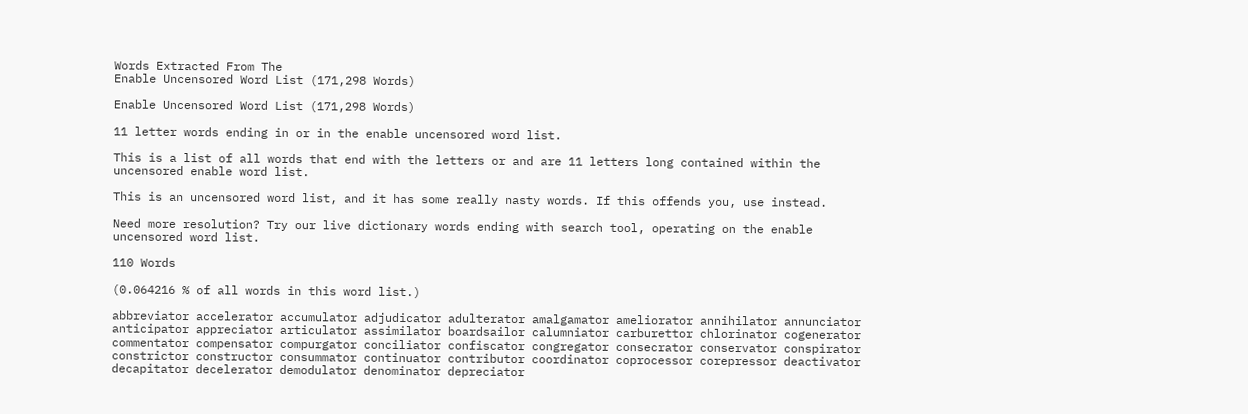Words Extracted From The
Enable Uncensored Word List (171,298 Words)

Enable Uncensored Word List (171,298 Words)

11 letter words ending in or in the enable uncensored word list.

This is a list of all words that end with the letters or and are 11 letters long contained within the uncensored enable word list.

This is an uncensored word list, and it has some really nasty words. If this offends you, use instead.

Need more resolution? Try our live dictionary words ending with search tool, operating on the enable uncensored word list.

110 Words

(0.064216 % of all words in this word list.)

abbreviator accelerator accumulator adjudicator adulterator amalgamator ameliorator annihilator annunciator anticipator appreciator articulator assimilator boardsailor calumniator carburettor chlorinator cogenerator commentator compensator compurgator conciliator confiscator congregator consecrator conservator conspirator constrictor constructor consummator continuator contributor coordinator coprocessor corepressor deactivator decapitator decelerator demodulator denominator depreciator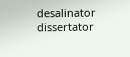desalinator dissertator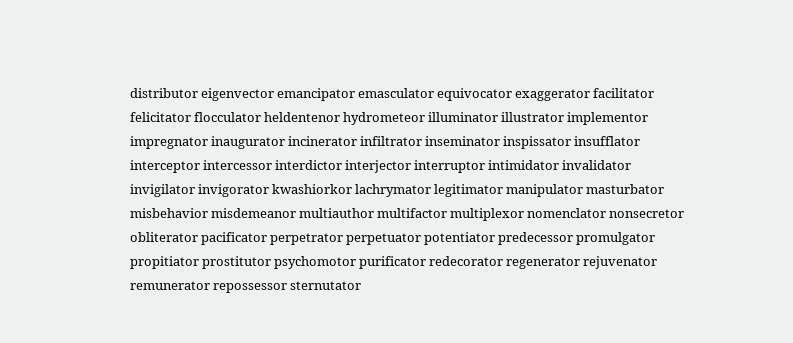distributor eigenvector emancipator emasculator equivocator exaggerator facilitator felicitator flocculator heldentenor hydrometeor illuminator illustrator implementor impregnator inaugurator incinerator infiltrator inseminator inspissator insufflator interceptor intercessor interdictor interjector interruptor intimidator invalidator invigilator invigorator kwashiorkor lachrymator legitimator manipulator masturbator misbehavior misdemeanor multiauthor multifactor multiplexor nomenclator nonsecretor obliterator pacificator perpetrator perpetuator potentiator predecessor promulgator propitiator prostitutor psychomotor purificator redecorator regenerator rejuvenator remunerator repossessor sternutator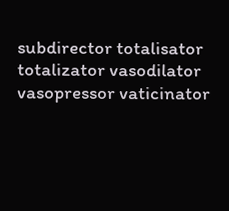subdirector totalisator totalizator vasodilator vasopressor vaticinator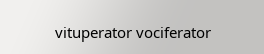vituperator vociferator